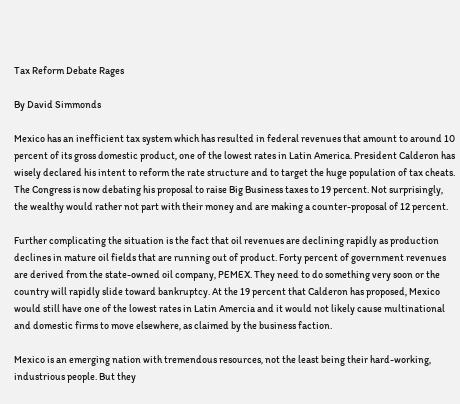Tax Reform Debate Rages

By David Simmonds

Mexico has an inefficient tax system which has resulted in federal revenues that amount to around 10 percent of its gross domestic product, one of the lowest rates in Latin America. President Calderon has wisely declared his intent to reform the rate structure and to target the huge population of tax cheats. The Congress is now debating his proposal to raise Big Business taxes to 19 percent. Not surprisingly, the wealthy would rather not part with their money and are making a counter-proposal of 12 percent.

Further complicating the situation is the fact that oil revenues are declining rapidly as production declines in mature oil fields that are running out of product. Forty percent of government revenues are derived from the state-owned oil company, PEMEX. They need to do something very soon or the country will rapidly slide toward bankruptcy. At the 19 percent that Calderon has proposed, Mexico would still have one of the lowest rates in Latin Amercia and it would not likely cause multinational and domestic firms to move elsewhere, as claimed by the business faction.

Mexico is an emerging nation with tremendous resources, not the least being their hard-working, industrious people. But they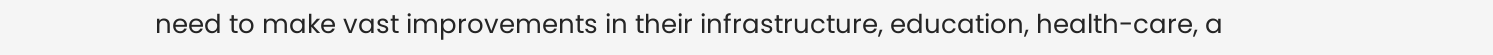need to make vast improvements in their infrastructure, education, health-care, a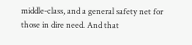middle-class, and a general safety net for those in dire need. And that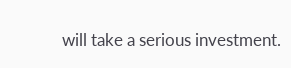will take a serious investment.